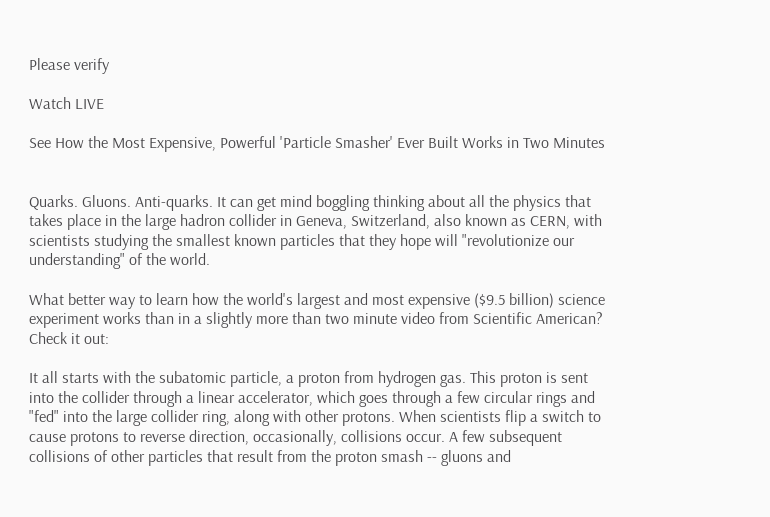Please verify

Watch LIVE

See How the Most Expensive, Powerful 'Particle Smasher' Ever Built Works in Two Minutes


Quarks. Gluons. Anti-quarks. It can get mind boggling thinking about all the physics that takes place in the large hadron collider in Geneva, Switzerland, also known as CERN, with scientists studying the smallest known particles that they hope will "revolutionize our understanding" of the world.

What better way to learn how the world's largest and most expensive ($9.5 billion) science experiment works than in a slightly more than two minute video from Scientific American? Check it out:

It all starts with the subatomic particle, a proton from hydrogen gas. This proton is sent into the collider through a linear accelerator, which goes through a few circular rings and "fed" into the large collider ring, along with other protons. When scientists flip a switch to cause protons to reverse direction, occasionally, collisions occur. A few subsequent collisions of other particles that result from the proton smash -- gluons and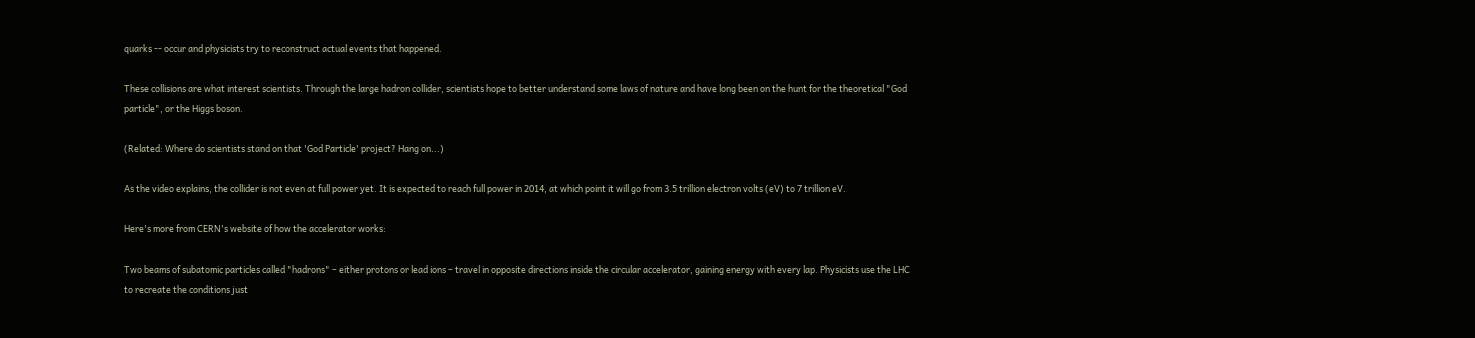quarks -- occur and physicists try to reconstruct actual events that happened.

These collisions are what interest scientists. Through the large hadron collider, scientists hope to better understand some laws of nature and have long been on the hunt for the theoretical "God particle", or the Higgs boson.

(Related: Where do scientists stand on that 'God Particle' project? Hang on...)

As the video explains, the collider is not even at full power yet. It is expected to reach full power in 2014, at which point it will go from 3.5 trillion electron volts (eV) to 7 trillion eV.

Here's more from CERN's website of how the accelerator works:

Two beams of subatomic particles called "hadrons" – either protons or lead ions – travel in opposite directions inside the circular accelerator, gaining energy with every lap. Physicists use the LHC to recreate the conditions just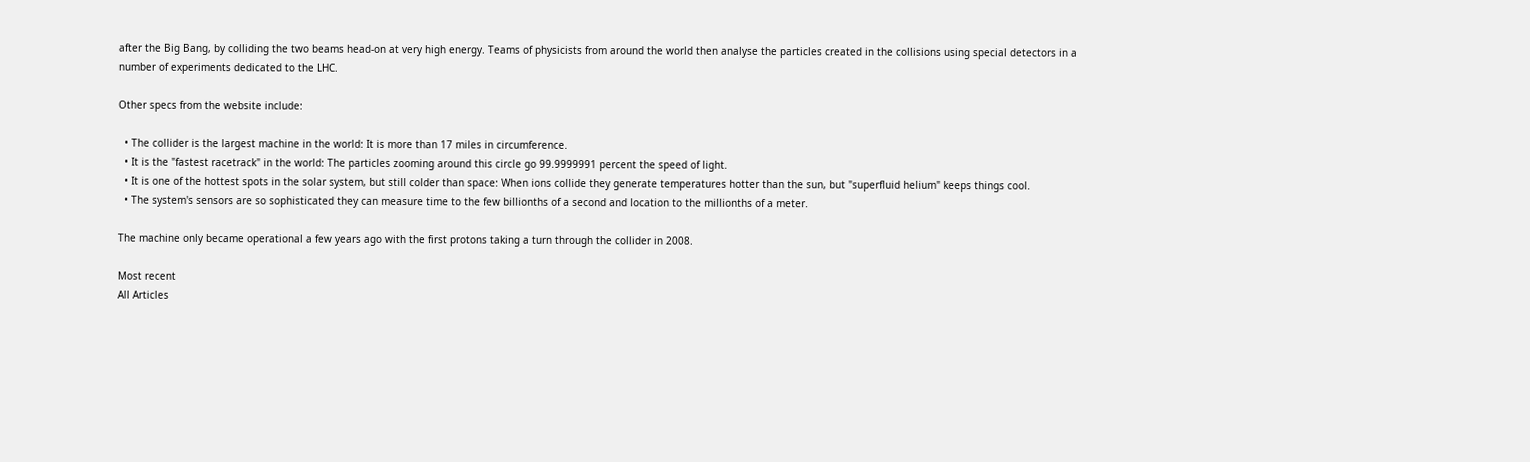after the Big Bang, by colliding the two beams head-on at very high energy. Teams of physicists from around the world then analyse the particles created in the collisions using special detectors in a number of experiments dedicated to the LHC.

Other specs from the website include:

  • The collider is the largest machine in the world: It is more than 17 miles in circumference.
  • It is the "fastest racetrack" in the world: The particles zooming around this circle go 99.9999991 percent the speed of light.
  • It is one of the hottest spots in the solar system, but still colder than space: When ions collide they generate temperatures hotter than the sun, but "superfluid helium" keeps things cool.
  • The system's sensors are so sophisticated they can measure time to the few billionths of a second and location to the millionths of a meter.

The machine only became operational a few years ago with the first protons taking a turn through the collider in 2008.

Most recent
All Articles